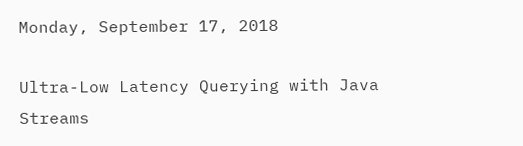Monday, September 17, 2018

Ultra-Low Latency Querying with Java Streams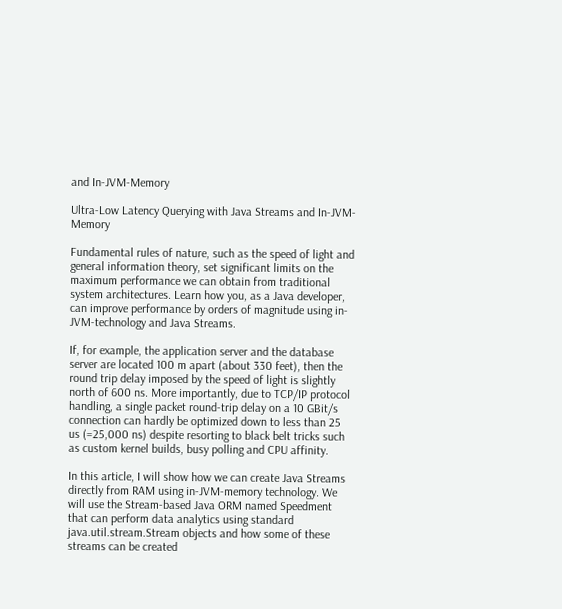and In-JVM-Memory

Ultra-Low Latency Querying with Java Streams and In-JVM-Memory

Fundamental rules of nature, such as the speed of light and general information theory, set significant limits on the maximum performance we can obtain from traditional system architectures. Learn how you, as a Java developer, can improve performance by orders of magnitude using in-JVM-technology and Java Streams.

If, for example, the application server and the database server are located 100 m apart (about 330 feet), then the round trip delay imposed by the speed of light is slightly north of 600 ns. More importantly, due to TCP/IP protocol handling, a single packet round-trip delay on a 10 GBit/s connection can hardly be optimized down to less than 25 us (=25,000 ns) despite resorting to black belt tricks such as custom kernel builds, busy polling and CPU affinity.

In this article, I will show how we can create Java Streams directly from RAM using in-JVM-memory technology. We will use the Stream-based Java ORM named Speedment that can perform data analytics using standard java.util.stream.Stream objects and how some of these streams can be created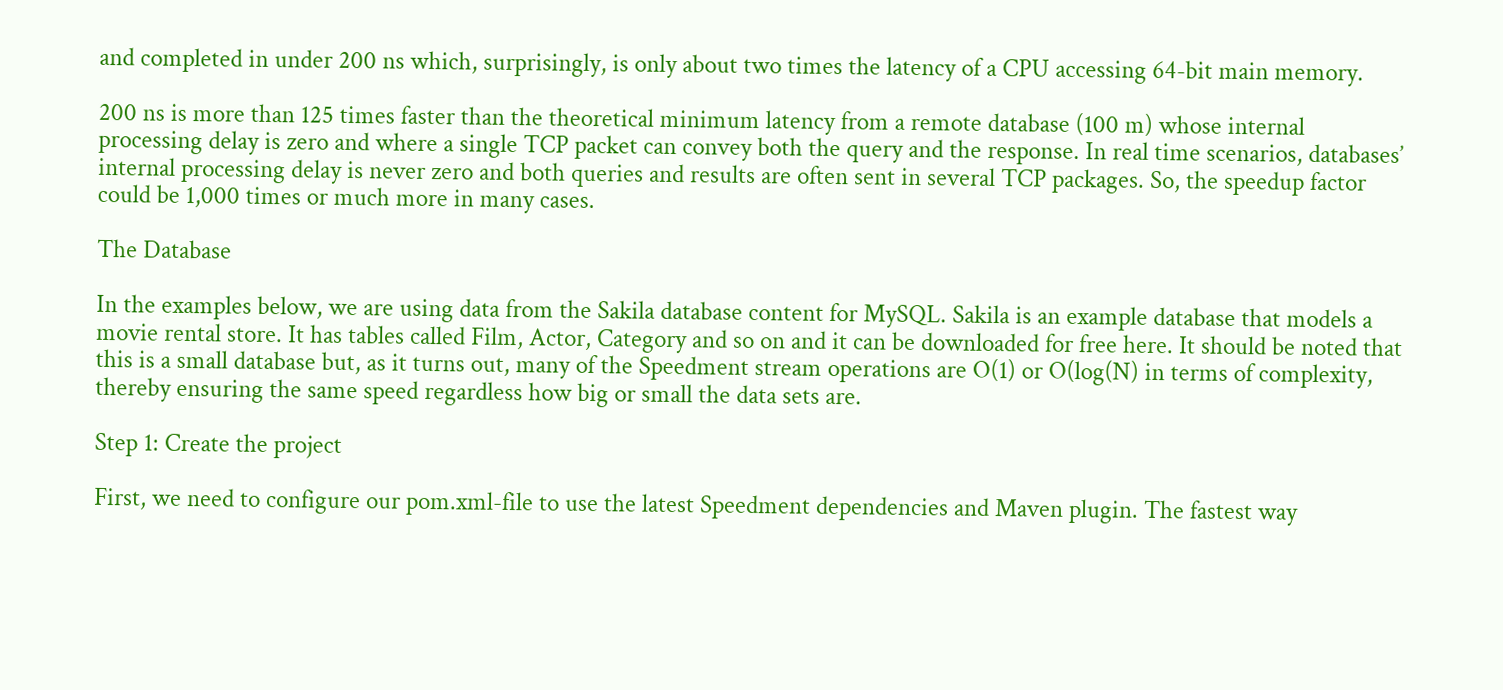and completed in under 200 ns which, surprisingly, is only about two times the latency of a CPU accessing 64-bit main memory.

200 ns is more than 125 times faster than the theoretical minimum latency from a remote database (100 m) whose internal processing delay is zero and where a single TCP packet can convey both the query and the response. In real time scenarios, databases’ internal processing delay is never zero and both queries and results are often sent in several TCP packages. So, the speedup factor could be 1,000 times or much more in many cases.

The Database

In the examples below, we are using data from the Sakila database content for MySQL. Sakila is an example database that models a movie rental store. It has tables called Film, Actor, Category and so on and it can be downloaded for free here. It should be noted that this is a small database but, as it turns out, many of the Speedment stream operations are O(1) or O(log(N) in terms of complexity, thereby ensuring the same speed regardless how big or small the data sets are.

Step 1: Create the project

First, we need to configure our pom.xml-file to use the latest Speedment dependencies and Maven plugin. The fastest way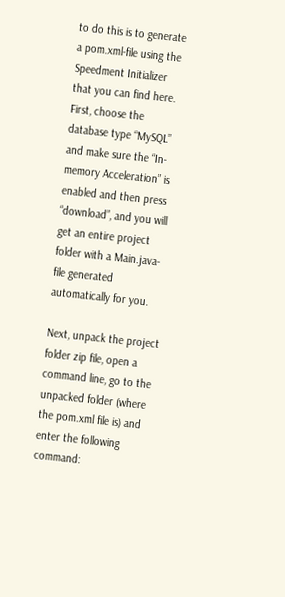to do this is to generate a pom.xml-file using the Speedment Initializer that you can find here. First, choose the database type “MySQL” and make sure the “In-memory Acceleration” is enabled and then press “download”, and you will get an entire project folder with a Main.java-file generated automatically for you.

Next, unpack the project folder zip file, open a command line, go to the unpacked folder (where the pom.xml file is) and enter the following command: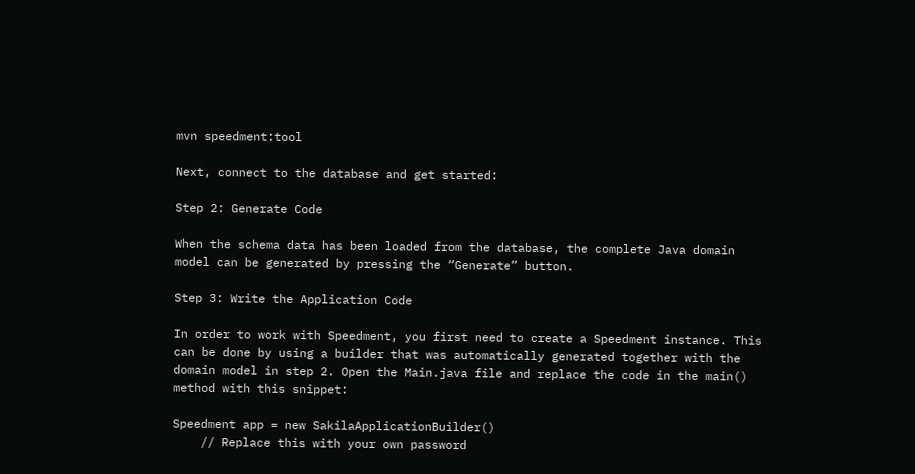mvn speedment:tool

Next, connect to the database and get started:

Step 2: Generate Code

When the schema data has been loaded from the database, the complete Java domain model can be generated by pressing the “Generate” button.

Step 3: Write the Application Code

In order to work with Speedment, you first need to create a Speedment instance. This can be done by using a builder that was automatically generated together with the domain model in step 2. Open the Main.java file and replace the code in the main() method with this snippet:

Speedment app = new SakilaApplicationBuilder()
    // Replace this with your own password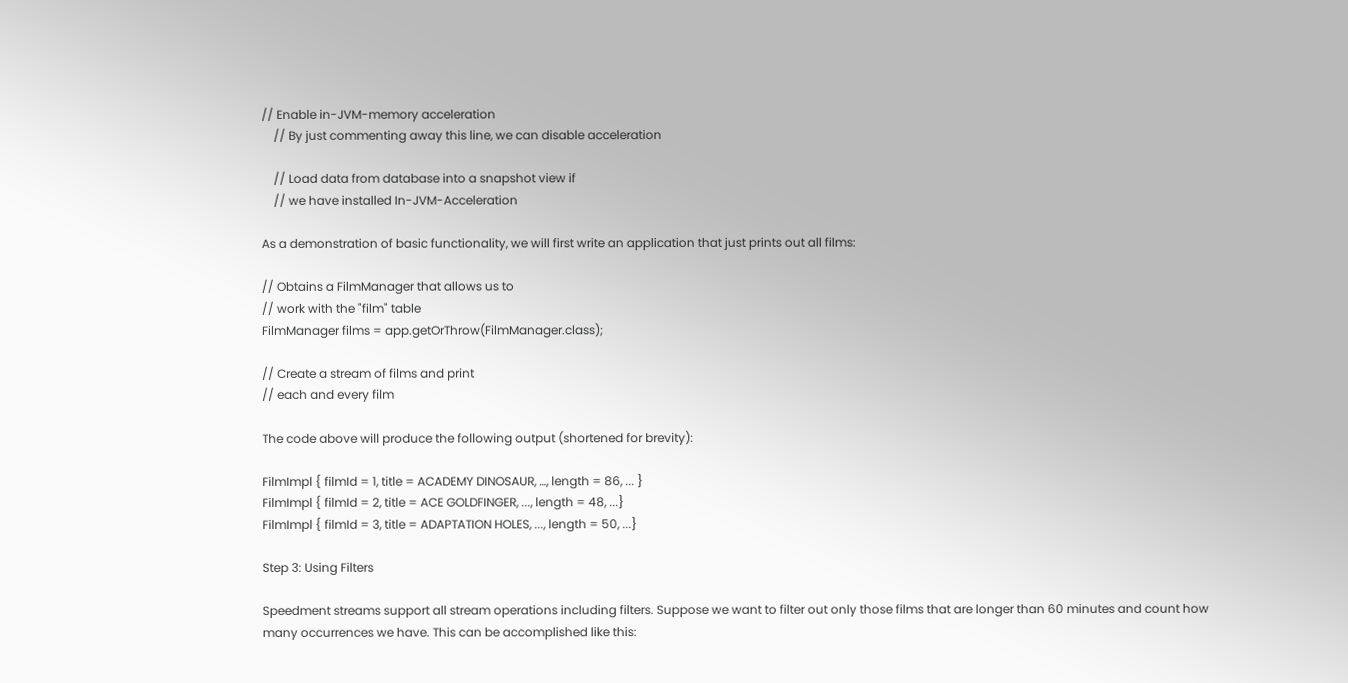// Enable in-JVM-memory acceleration
    // By just commenting away this line, we can disable acceleration

    // Load data from database into a snapshot view if
    // we have installed In-JVM-Acceleration

As a demonstration of basic functionality, we will first write an application that just prints out all films:

// Obtains a FilmManager that allows us to
// work with the "film" table
FilmManager films = app.getOrThrow(FilmManager.class);

// Create a stream of films and print
// each and every film

The code above will produce the following output (shortened for brevity):

FilmImpl { filmId = 1, title = ACADEMY DINOSAUR, …, length = 86, ... }
FilmImpl { filmId = 2, title = ACE GOLDFINGER, ..., length = 48, ...}
FilmImpl { filmId = 3, title = ADAPTATION HOLES, ..., length = 50, ...}

Step 3: Using Filters

Speedment streams support all stream operations including filters. Suppose we want to filter out only those films that are longer than 60 minutes and count how many occurrences we have. This can be accomplished like this: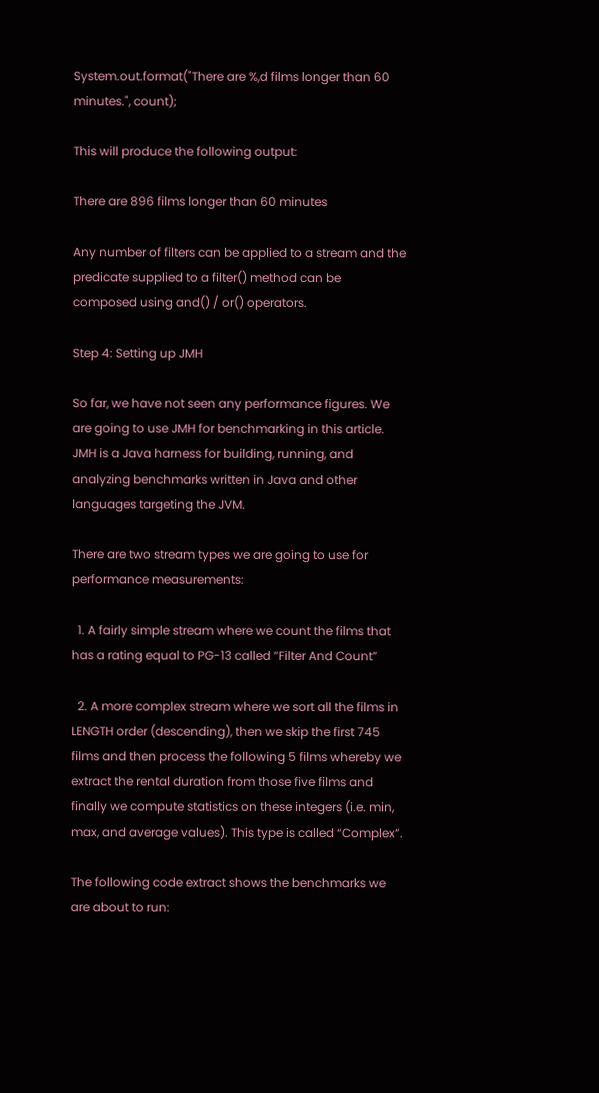System.out.format("There are %,d films longer than 60 minutes.", count);

This will produce the following output:

There are 896 films longer than 60 minutes

Any number of filters can be applied to a stream and the predicate supplied to a filter() method can be composed using and() / or() operators.

Step 4: Setting up JMH

So far, we have not seen any performance figures. We are going to use JMH for benchmarking in this article. JMH is a Java harness for building, running, and analyzing benchmarks written in Java and other languages targeting the JVM.

There are two stream types we are going to use for performance measurements:

  1. A fairly simple stream where we count the films that has a rating equal to PG-13 called “Filter And Count”

  2. A more complex stream where we sort all the films in LENGTH order (descending), then we skip the first 745 films and then process the following 5 films whereby we extract the rental duration from those five films and finally we compute statistics on these integers (i.e. min, max, and average values). This type is called “Complex”.

The following code extract shows the benchmarks we are about to run: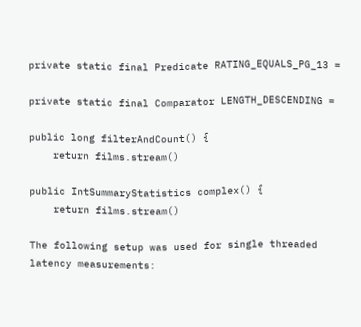private static final Predicate RATING_EQUALS_PG_13 =

private static final Comparator LENGTH_DESCENDING =

public long filterAndCount() {
    return films.stream()

public IntSummaryStatistics complex() {
    return films.stream()

The following setup was used for single threaded latency measurements: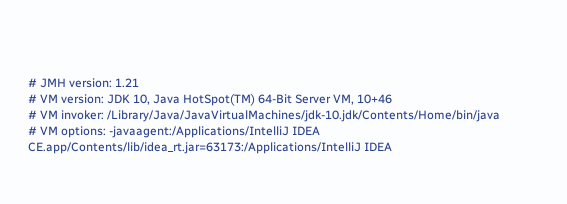# JMH version: 1.21
# VM version: JDK 10, Java HotSpot(TM) 64-Bit Server VM, 10+46
# VM invoker: /Library/Java/JavaVirtualMachines/jdk-10.jdk/Contents/Home/bin/java
# VM options: -javaagent:/Applications/IntelliJ IDEA CE.app/Contents/lib/idea_rt.jar=63173:/Applications/IntelliJ IDEA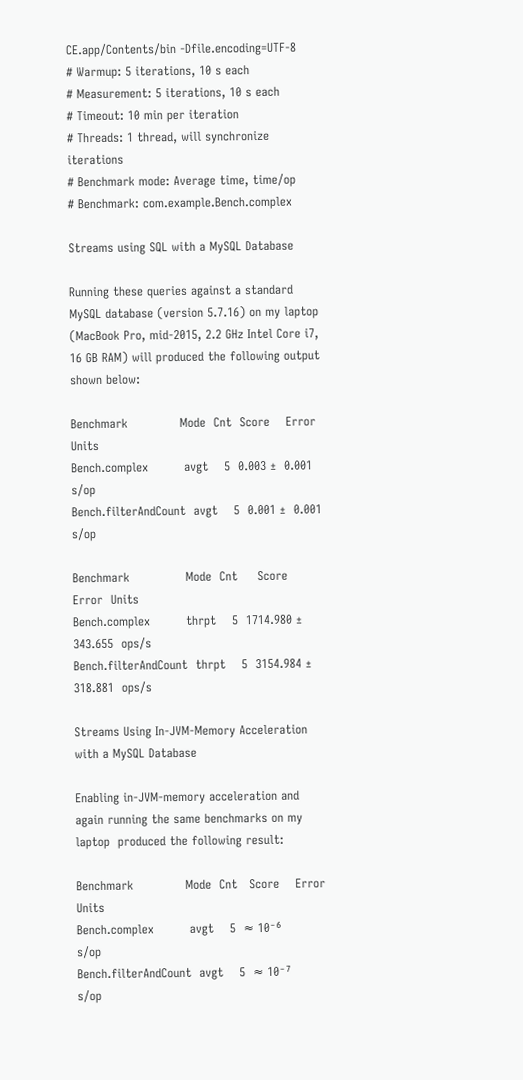CE.app/Contents/bin -Dfile.encoding=UTF-8
# Warmup: 5 iterations, 10 s each
# Measurement: 5 iterations, 10 s each
# Timeout: 10 min per iteration
# Threads: 1 thread, will synchronize iterations
# Benchmark mode: Average time, time/op
# Benchmark: com.example.Bench.complex

Streams using SQL with a MySQL Database

Running these queries against a standard MySQL database (version 5.7.16) on my laptop (MacBook Pro, mid-2015, 2.2 GHz Intel Core i7, 16 GB RAM) will produced the following output shown below:

Benchmark             Mode  Cnt  Score    Error  Units
Bench.complex         avgt    5  0.003 ±  0.001   s/op
Bench.filterAndCount  avgt    5  0.001 ±  0.001   s/op

Benchmark              Mode  Cnt     Score     Error  Units
Bench.complex         thrpt    5  1714.980 ± 343.655  ops/s
Bench.filterAndCount  thrpt    5  3154.984 ± 318.881  ops/s

Streams Using In-JVM-Memory Acceleration with a MySQL Database

Enabling in-JVM-memory acceleration and again running the same benchmarks on my laptop  produced the following result:

Benchmark             Mode  Cnt   Score    Error  Units
Bench.complex         avgt    5  ≈ 10⁻⁶            s/op
Bench.filterAndCount  avgt    5  ≈ 10⁻⁷            s/op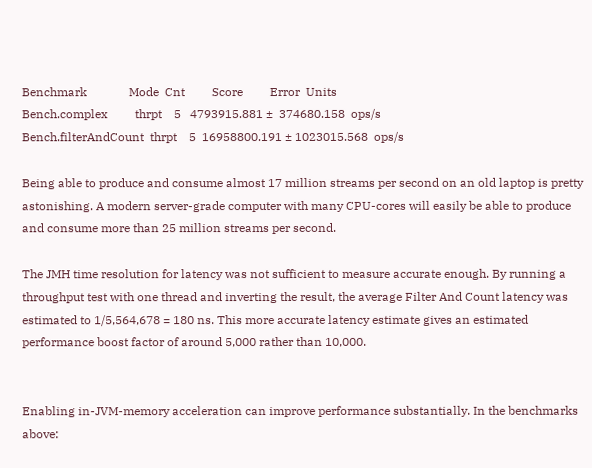Benchmark              Mode  Cnt         Score         Error  Units
Bench.complex         thrpt    5   4793915.881 ±  374680.158  ops/s
Bench.filterAndCount  thrpt    5  16958800.191 ± 1023015.568  ops/s

Being able to produce and consume almost 17 million streams per second on an old laptop is pretty astonishing. A modern server-grade computer with many CPU-cores will easily be able to produce and consume more than 25 million streams per second.

The JMH time resolution for latency was not sufficient to measure accurate enough. By running a throughput test with one thread and inverting the result, the average Filter And Count latency was estimated to 1/5,564,678 = 180 ns. This more accurate latency estimate gives an estimated performance boost factor of around 5,000 rather than 10,000.


Enabling in-JVM-memory acceleration can improve performance substantially. In the benchmarks above: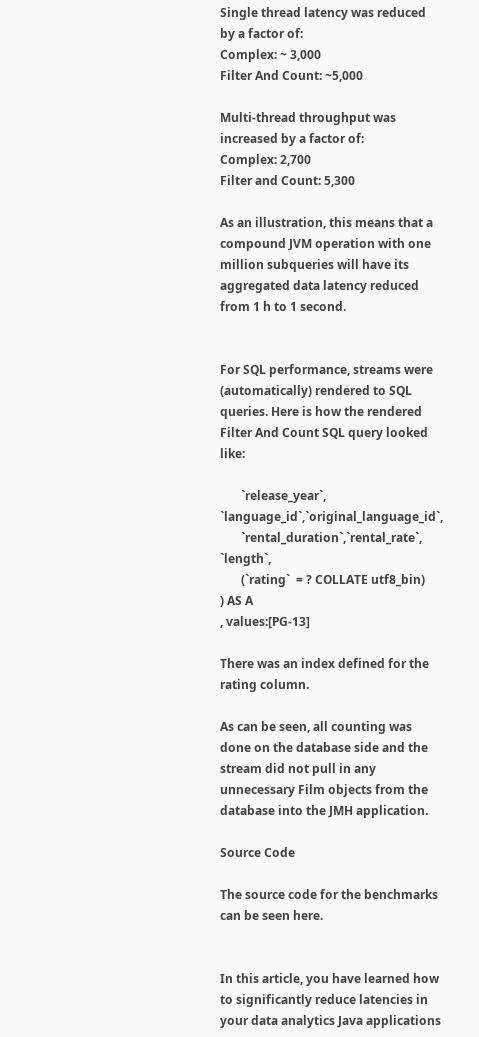Single thread latency was reduced by a factor of:
Complex: ~ 3,000
Filter And Count: ~5,000

Multi-thread throughput was increased by a factor of:
Complex: 2,700
Filter and Count: 5,300

As an illustration, this means that a compound JVM operation with one million subqueries will have its aggregated data latency reduced from 1 h to 1 second.


For SQL performance, streams were (automatically) rendered to SQL queries. Here is how the rendered Filter And Count SQL query looked like:

       `release_year`, `language_id`,`original_language_id`,
       `rental_duration`,`rental_rate`, `length`,
       (`rating`  = ? COLLATE utf8_bin)
) AS A
, values:[PG-13]

There was an index defined for the rating column.

As can be seen, all counting was done on the database side and the stream did not pull in any unnecessary Film objects from the database into the JMH application.

Source Code

The source code for the benchmarks can be seen here.


In this article, you have learned how to significantly reduce latencies in your data analytics Java applications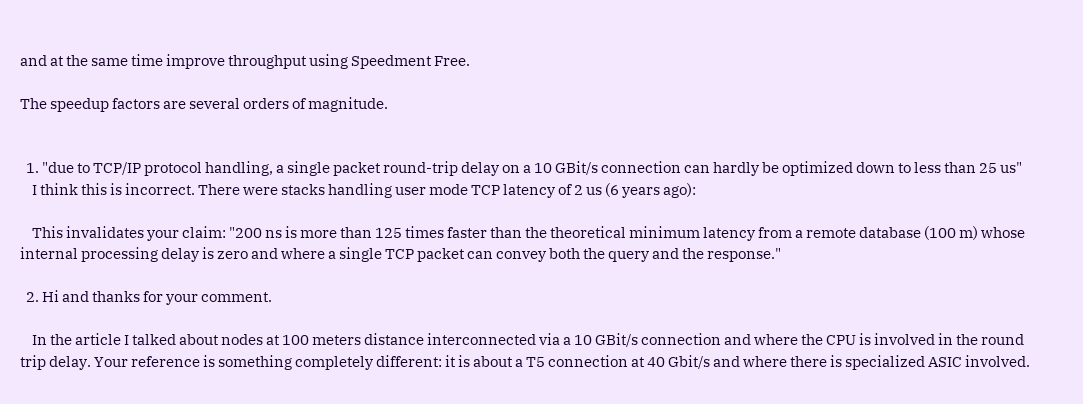and at the same time improve throughput using Speedment Free.

The speedup factors are several orders of magnitude.


  1. "due to TCP/IP protocol handling, a single packet round-trip delay on a 10 GBit/s connection can hardly be optimized down to less than 25 us"
    I think this is incorrect. There were stacks handling user mode TCP latency of 2 us (6 years ago):

    This invalidates your claim: "200 ns is more than 125 times faster than the theoretical minimum latency from a remote database (100 m) whose internal processing delay is zero and where a single TCP packet can convey both the query and the response."

  2. Hi and thanks for your comment.

    In the article I talked about nodes at 100 meters distance interconnected via a 10 GBit/s connection and where the CPU is involved in the round trip delay. Your reference is something completely different: it is about a T5 connection at 40 Gbit/s and where there is specialized ASIC involved.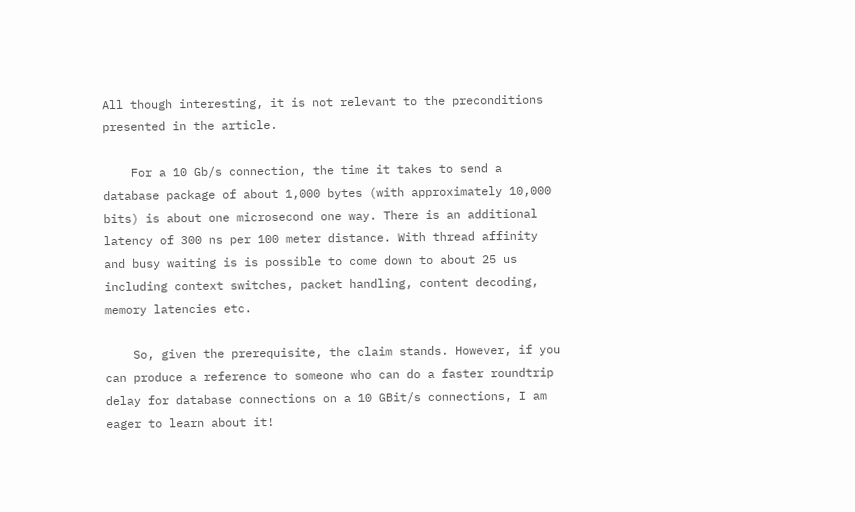All though interesting, it is not relevant to the preconditions presented in the article.

    For a 10 Gb/s connection, the time it takes to send a database package of about 1,000 bytes (with approximately 10,000 bits) is about one microsecond one way. There is an additional latency of 300 ns per 100 meter distance. With thread affinity and busy waiting is is possible to come down to about 25 us including context switches, packet handling, content decoding, memory latencies etc.

    So, given the prerequisite, the claim stands. However, if you can produce a reference to someone who can do a faster roundtrip delay for database connections on a 10 GBit/s connections, I am eager to learn about it!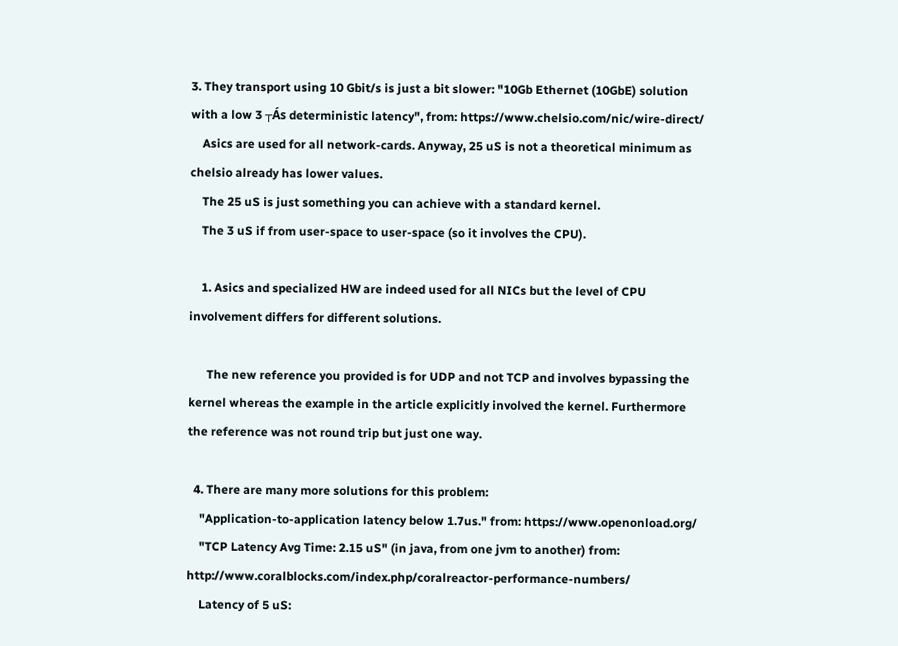3. They transport using 10 Gbit/s is just a bit slower: "10Gb Ethernet (10GbE) solution with a low 3 ┬Ás deterministic latency", from: https://www.chelsio.com/nic/wire-direct/
    Asics are used for all network-cards. Anyway, 25 uS is not a theoretical minimum as chelsio already has lower values.
    The 25 uS is just something you can achieve with a standard kernel.
    The 3 uS if from user-space to user-space (so it involves the CPU).

    1. Asics and specialized HW are indeed used for all NICs but the level of CPU involvement differs for different solutions.

      The new reference you provided is for UDP and not TCP and involves bypassing the kernel whereas the example in the article explicitly involved the kernel. Furthermore the reference was not round trip but just one way.

  4. There are many more solutions for this problem:
    "Application-to-application latency below 1.7us." from: https://www.openonload.org/
    "TCP Latency Avg Time: 2.15 uS" (in java, from one jvm to another) from: http://www.coralblocks.com/index.php/coralreactor-performance-numbers/
    Latency of 5 uS: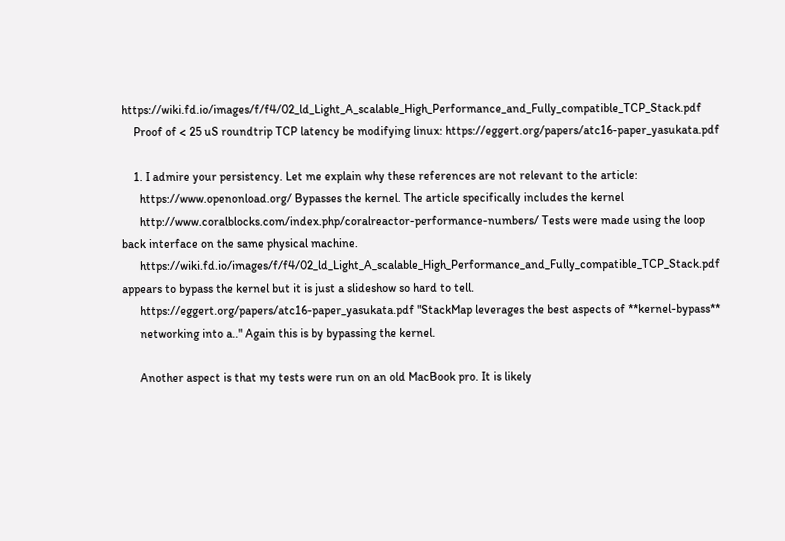https://wiki.fd.io/images/f/f4/02_ld_Light_A_scalable_High_Performance_and_Fully_compatible_TCP_Stack.pdf
    Proof of < 25 uS roundtrip TCP latency be modifying linux: https://eggert.org/papers/atc16-paper_yasukata.pdf

    1. I admire your persistency. Let me explain why these references are not relevant to the article:
      https://www.openonload.org/ Bypasses the kernel. The article specifically includes the kernel
      http://www.coralblocks.com/index.php/coralreactor-performance-numbers/ Tests were made using the loop back interface on the same physical machine.
      https://wiki.fd.io/images/f/f4/02_ld_Light_A_scalable_High_Performance_and_Fully_compatible_TCP_Stack.pdf appears to bypass the kernel but it is just a slideshow so hard to tell.
      https://eggert.org/papers/atc16-paper_yasukata.pdf "StackMap leverages the best aspects of **kernel-bypass**
      networking into a.." Again this is by bypassing the kernel.

      Another aspect is that my tests were run on an old MacBook pro. It is likely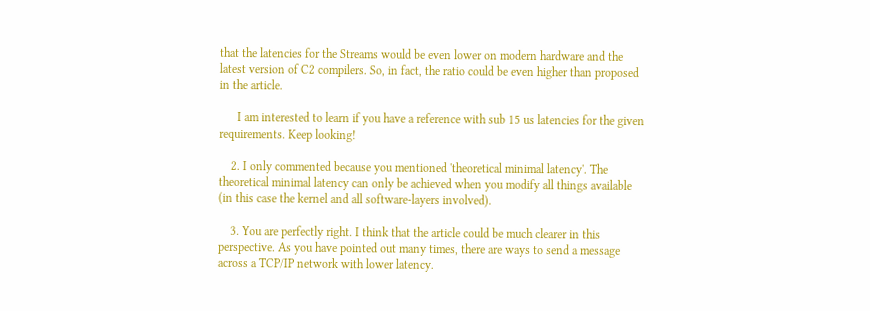that the latencies for the Streams would be even lower on modern hardware and the latest version of C2 compilers. So, in fact, the ratio could be even higher than proposed in the article.

      I am interested to learn if you have a reference with sub 15 us latencies for the given requirements. Keep looking!

    2. I only commented because you mentioned 'theoretical minimal latency'. The theoretical minimal latency can only be achieved when you modify all things available (in this case the kernel and all software-layers involved).

    3. You are perfectly right. I think that the article could be much clearer in this perspective. As you have pointed out many times, there are ways to send a message across a TCP/IP network with lower latency.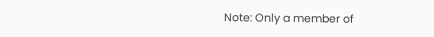Note: Only a member of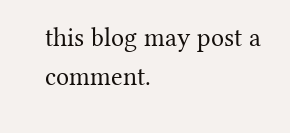this blog may post a comment.